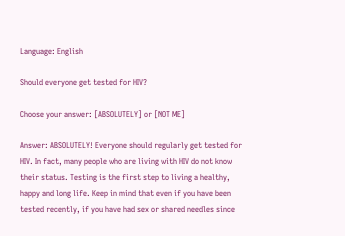Language: English

Should everyone get tested for HIV?

Choose your answer: [ABSOLUTELY] or [NOT ME]

Answer: ABSOLUTELY! Everyone should regularly get tested for HIV. In fact, many people who are living with HIV do not know their status. Testing is the first step to living a healthy, happy and long life. Keep in mind that even if you have been tested recently, if you have had sex or shared needles since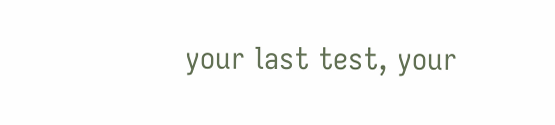your last test, your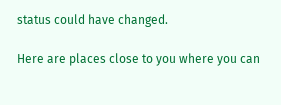status could have changed.

Here are places close to you where you can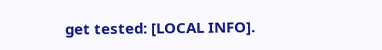get tested: [LOCAL INFO].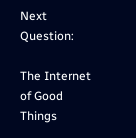Next Question:

The Internet of Good Things